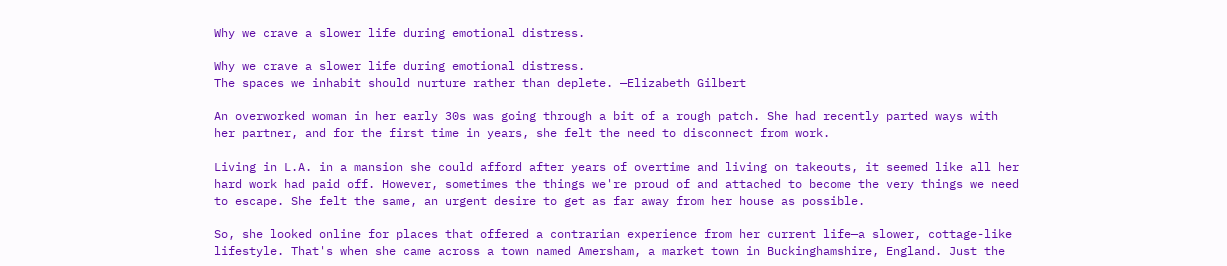Why we crave a slower life during emotional distress.

Why we crave a slower life during emotional distress.
The spaces we inhabit should nurture rather than deplete. —Elizabeth Gilbert

An overworked woman in her early 30s was going through a bit of a rough patch. She had recently parted ways with her partner, and for the first time in years, she felt the need to disconnect from work.

Living in L.A. in a mansion she could afford after years of overtime and living on takeouts, it seemed like all her hard work had paid off. However, sometimes the things we're proud of and attached to become the very things we need to escape. She felt the same, an urgent desire to get as far away from her house as possible.

So, she looked online for places that offered a contrarian experience from her current life—a slower, cottage-like lifestyle. That's when she came across a town named Amersham, a market town in Buckinghamshire, England. Just the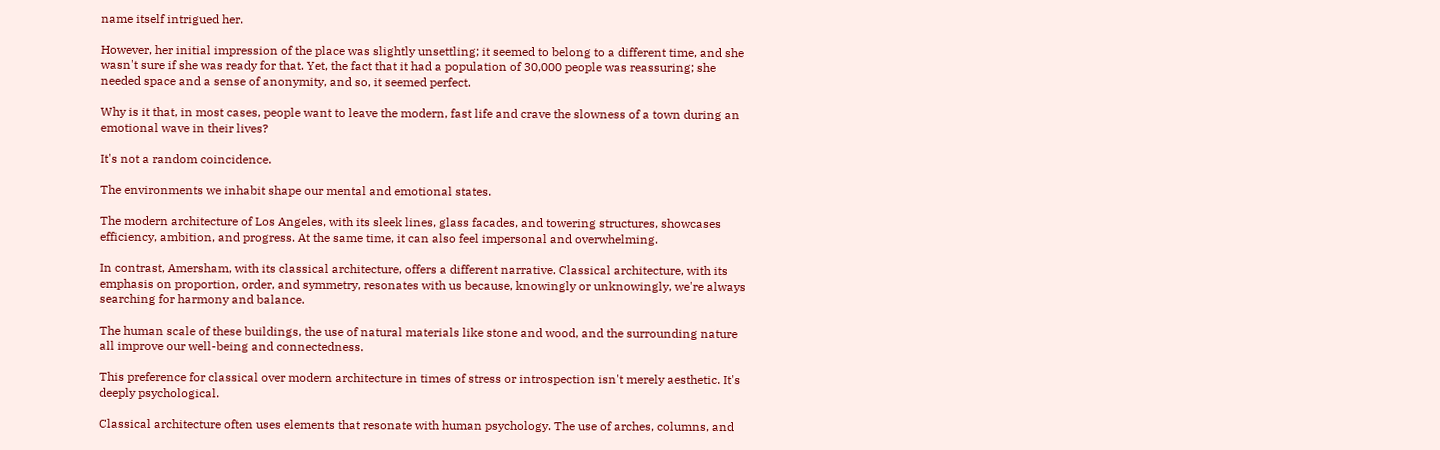name itself intrigued her.

However, her initial impression of the place was slightly unsettling; it seemed to belong to a different time, and she wasn't sure if she was ready for that. Yet, the fact that it had a population of 30,000 people was reassuring; she needed space and a sense of anonymity, and so, it seemed perfect.

Why is it that, in most cases, people want to leave the modern, fast life and crave the slowness of a town during an emotional wave in their lives?

It's not a random coincidence.

The environments we inhabit shape our mental and emotional states.

The modern architecture of Los Angeles, with its sleek lines, glass facades, and towering structures, showcases efficiency, ambition, and progress. At the same time, it can also feel impersonal and overwhelming.

In contrast, Amersham, with its classical architecture, offers a different narrative. Classical architecture, with its emphasis on proportion, order, and symmetry, resonates with us because, knowingly or unknowingly, we're always searching for harmony and balance.

The human scale of these buildings, the use of natural materials like stone and wood, and the surrounding nature all improve our well-being and connectedness.

This preference for classical over modern architecture in times of stress or introspection isn't merely aesthetic. It's deeply psychological.

Classical architecture often uses elements that resonate with human psychology. The use of arches, columns, and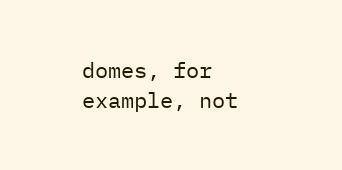domes, for example, not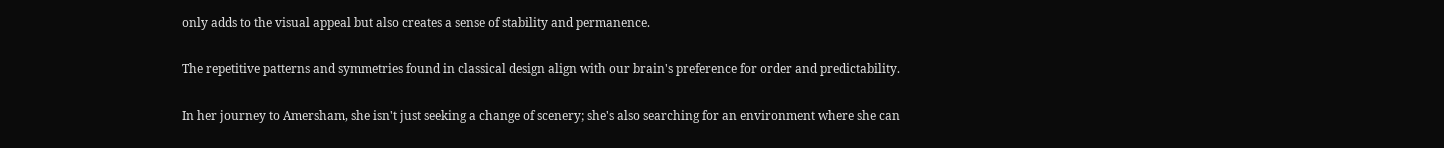only adds to the visual appeal but also creates a sense of stability and permanence.

The repetitive patterns and symmetries found in classical design align with our brain's preference for order and predictability.

In her journey to Amersham, she isn't just seeking a change of scenery; she's also searching for an environment where she can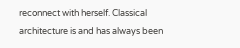reconnect with herself. Classical architecture is and has always been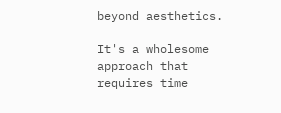beyond aesthetics.

It's a wholesome approach that requires time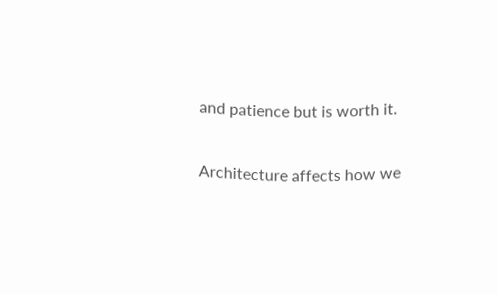and patience but is worth it.

Architecture affects how we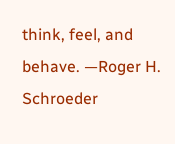think, feel, and behave. —Roger H. Schroeder